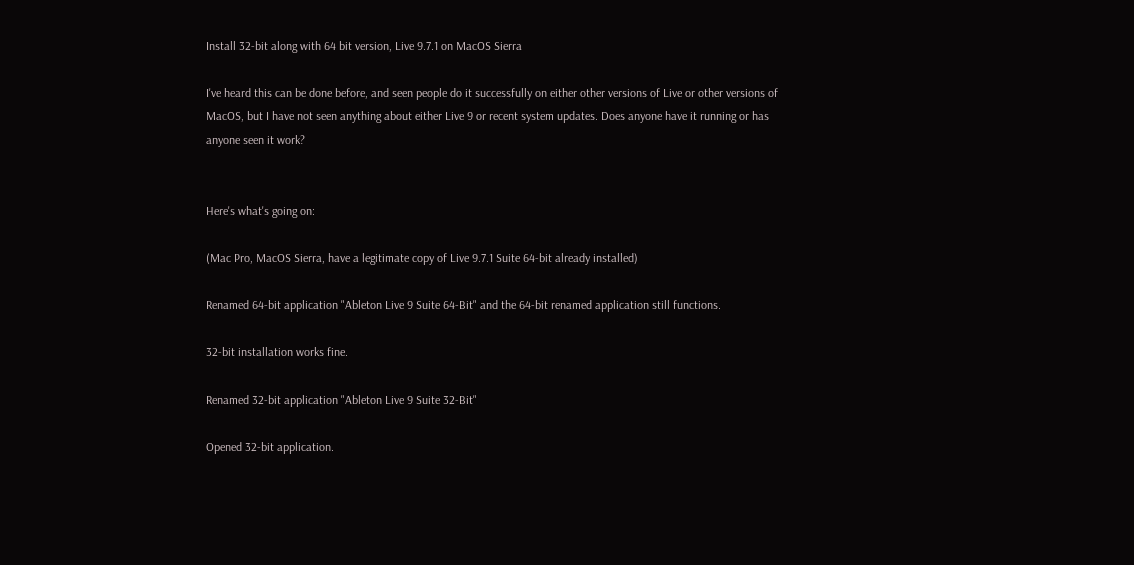Install 32-bit along with 64 bit version, Live 9.7.1 on MacOS Sierra

I've heard this can be done before, and seen people do it successfully on either other versions of Live or other versions of MacOS, but I have not seen anything about either Live 9 or recent system updates. Does anyone have it running or has anyone seen it work?


Here's what's going on:

(Mac Pro, MacOS Sierra, have a legitimate copy of Live 9.7.1 Suite 64-bit already installed)

Renamed 64-bit application "Ableton Live 9 Suite 64-Bit" and the 64-bit renamed application still functions.

32-bit installation works fine.

Renamed 32-bit application "Ableton Live 9 Suite 32-Bit"

Opened 32-bit application.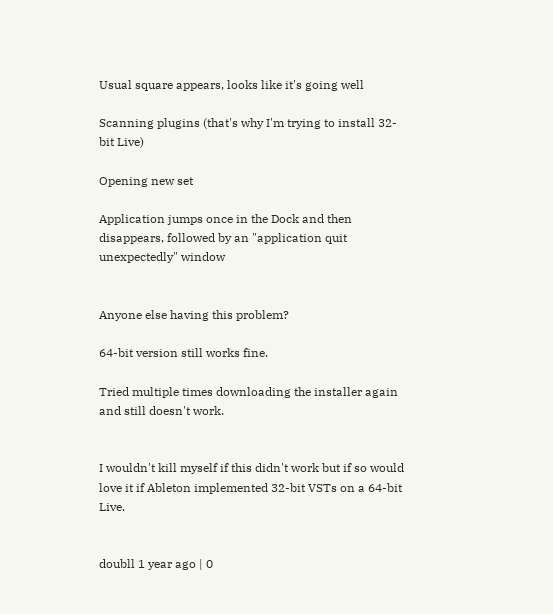Usual square appears, looks like it's going well

Scanning plugins (that's why I'm trying to install 32-bit Live)

Opening new set

Application jumps once in the Dock and then disappears, followed by an "application quit unexpectedly" window


Anyone else having this problem?

64-bit version still works fine.

Tried multiple times downloading the installer again and still doesn't work.


I wouldn't kill myself if this didn't work but if so would love it if Ableton implemented 32-bit VSTs on a 64-bit Live.


doubll 1 year ago | 0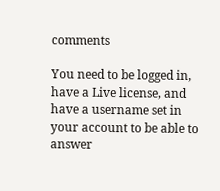comments

You need to be logged in, have a Live license, and have a username set in your account to be able to answer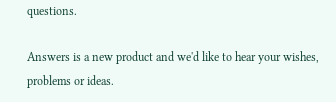questions.

Answers is a new product and we'd like to hear your wishes, problems or ideas.